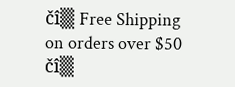čî▒ Free Shipping on orders over $50 čî▒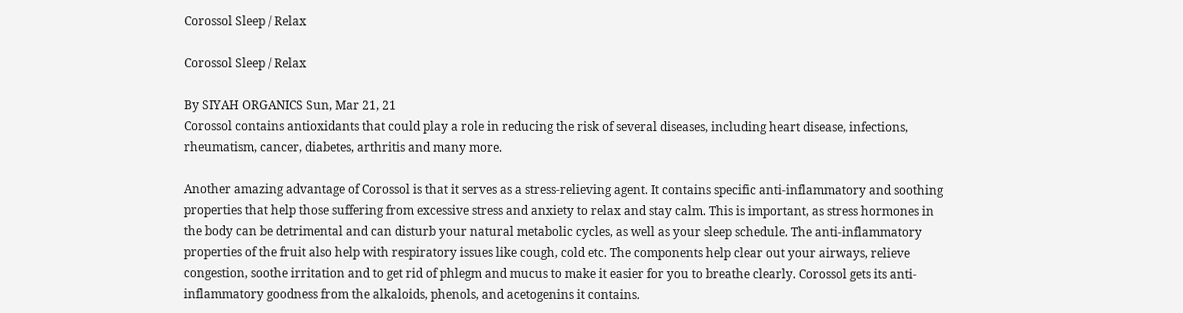Corossol Sleep / Relax

Corossol Sleep / Relax

By SIYAH ORGANICS Sun, Mar 21, 21
Corossol contains antioxidants that could play a role in reducing the risk of several diseases, including heart disease, infections, rheumatism, cancer, diabetes, arthritis and many more.

Another amazing advantage of Corossol is that it serves as a stress-relieving agent. It contains specific anti-inflammatory and soothing properties that help those suffering from excessive stress and anxiety to relax and stay calm. This is important, as stress hormones in the body can be detrimental and can disturb your natural metabolic cycles, as well as your sleep schedule. The anti-inflammatory properties of the fruit also help with respiratory issues like cough, cold etc. The components help clear out your airways, relieve congestion, soothe irritation and to get rid of phlegm and mucus to make it easier for you to breathe clearly. Corossol gets its anti- inflammatory goodness from the alkaloids, phenols, and acetogenins it contains.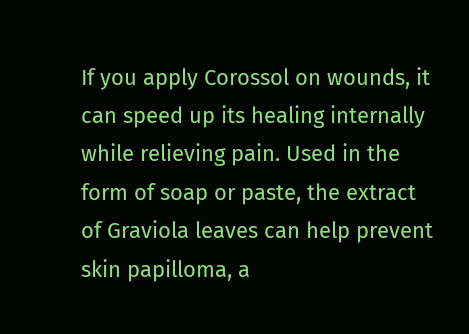If you apply Corossol on wounds, it can speed up its healing internally while relieving pain. Used in the form of soap or paste, the extract of Graviola leaves can help prevent skin papilloma, a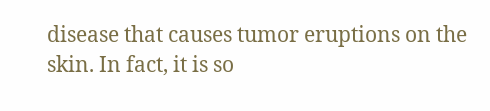disease that causes tumor eruptions on the skin. In fact, it is so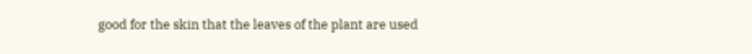good for the skin that the leaves of the plant are used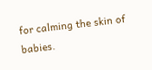for calming the skin of babies.